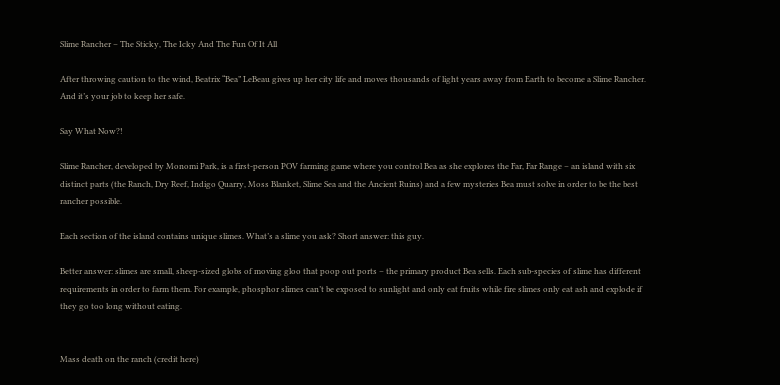Slime Rancher – The Sticky, The Icky And The Fun Of It All

After throwing caution to the wind, Beatrix “Bea” LeBeau gives up her city life and moves thousands of light years away from Earth to become a Slime Rancher. And it’s your job to keep her safe.

Say What Now?!

Slime Rancher, developed by Monomi Park, is a first-person POV farming game where you control Bea as she explores the Far, Far Range – an island with six distinct parts (the Ranch, Dry Reef, Indigo Quarry, Moss Blanket, Slime Sea and the Ancient Ruins) and a few mysteries Bea must solve in order to be the best rancher possible.

Each section of the island contains unique slimes. What’s a slime you ask? Short answer: this guy.

Better answer: slimes are small, sheep-sized globs of moving gloo that poop out ports – the primary product Bea sells. Each sub-species of slime has different requirements in order to farm them. For example, phosphor slimes can’t be exposed to sunlight and only eat fruits while fire slimes only eat ash and explode if they go too long without eating.


Mass death on the ranch (credit here)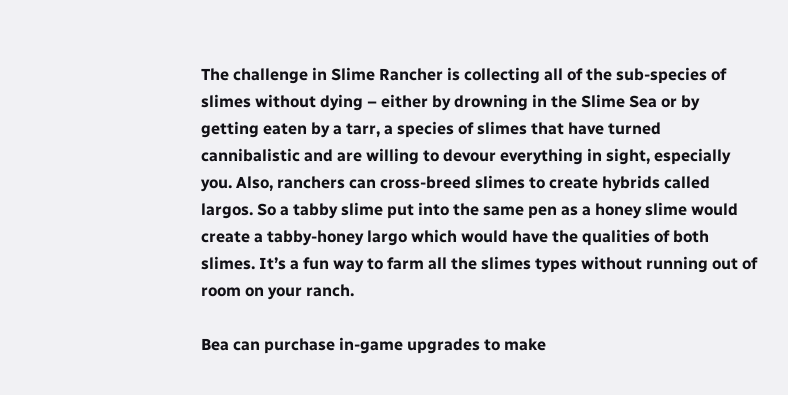The challenge in Slime Rancher is collecting all of the sub-species of slimes without dying – either by drowning in the Slime Sea or by getting eaten by a tarr, a species of slimes that have turned cannibalistic and are willing to devour everything in sight, especially you. Also, ranchers can cross-breed slimes to create hybrids called largos. So a tabby slime put into the same pen as a honey slime would create a tabby-honey largo which would have the qualities of both slimes. It’s a fun way to farm all the slimes types without running out of room on your ranch.

Bea can purchase in-game upgrades to make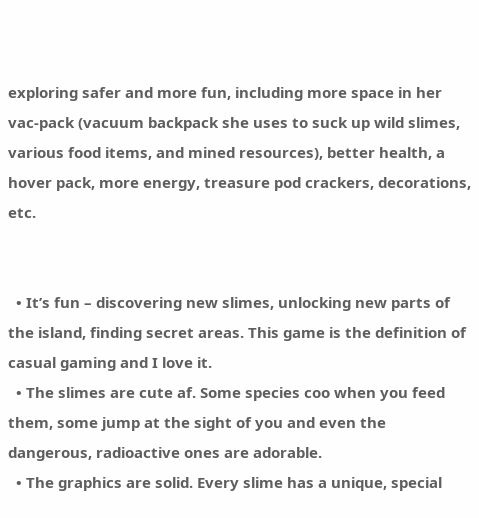exploring safer and more fun, including more space in her vac-pack (vacuum backpack she uses to suck up wild slimes, various food items, and mined resources), better health, a hover pack, more energy, treasure pod crackers, decorations, etc.


  • It’s fun – discovering new slimes, unlocking new parts of the island, finding secret areas. This game is the definition of casual gaming and I love it.
  • The slimes are cute af. Some species coo when you feed them, some jump at the sight of you and even the dangerous, radioactive ones are adorable.
  • The graphics are solid. Every slime has a unique, special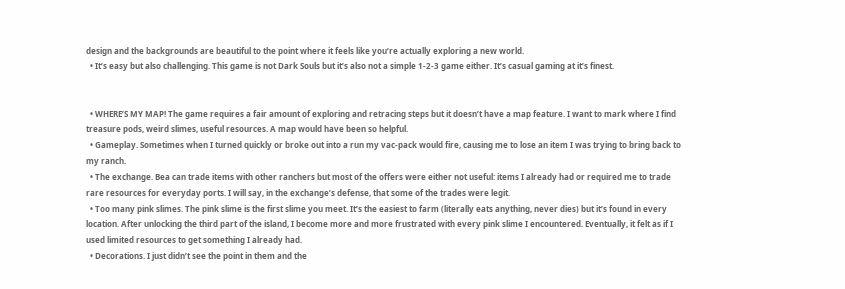design and the backgrounds are beautiful to the point where it feels like you’re actually exploring a new world.
  • It’s easy but also challenging. This game is not Dark Souls but it’s also not a simple 1-2-3 game either. It’s casual gaming at it’s finest.


  • WHERE’S MY MAP! The game requires a fair amount of exploring and retracing steps but it doesn’t have a map feature. I want to mark where I find treasure pods, weird slimes, useful resources. A map would have been so helpful.
  • Gameplay. Sometimes when I turned quickly or broke out into a run my vac-pack would fire, causing me to lose an item I was trying to bring back to my ranch.
  • The exchange. Bea can trade items with other ranchers but most of the offers were either not useful: items I already had or required me to trade rare resources for everyday ports. I will say, in the exchange’s defense, that some of the trades were legit.
  • Too many pink slimes. The pink slime is the first slime you meet. It’s the easiest to farm (literally eats anything, never dies) but it’s found in every location. After unlocking the third part of the island, I become more and more frustrated with every pink slime I encountered. Eventually, it felt as if I used limited resources to get something I already had.
  • Decorations. I just didn’t see the point in them and the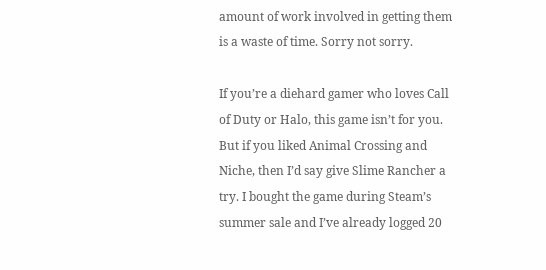amount of work involved in getting them is a waste of time. Sorry not sorry.

If you’re a diehard gamer who loves Call of Duty or Halo, this game isn’t for you. But if you liked Animal Crossing and Niche, then I’d say give Slime Rancher a try. I bought the game during Steam’s summer sale and I’ve already logged 20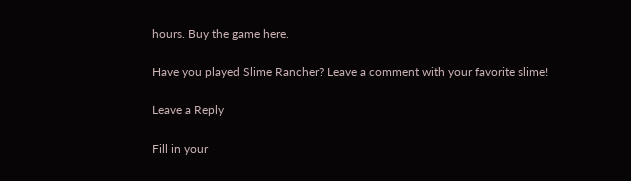hours. Buy the game here.

Have you played Slime Rancher? Leave a comment with your favorite slime!

Leave a Reply

Fill in your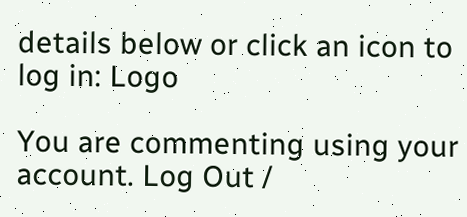details below or click an icon to log in: Logo

You are commenting using your account. Log Out /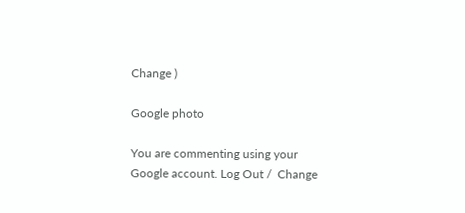Change )

Google photo

You are commenting using your Google account. Log Out /  Change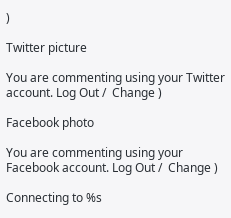)

Twitter picture

You are commenting using your Twitter account. Log Out /  Change )

Facebook photo

You are commenting using your Facebook account. Log Out /  Change )

Connecting to %s